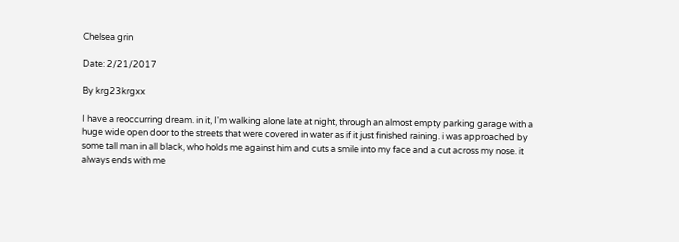Chelsea grin

Date: 2/21/2017

By krg23krgxx

I have a reoccurring dream. in it, I'm walking alone late at night, through an almost empty parking garage with a huge wide open door to the streets that were covered in water as if it just finished raining. i was approached by some tall man in all black, who holds me against him and cuts a smile into my face and a cut across my nose. it always ends with me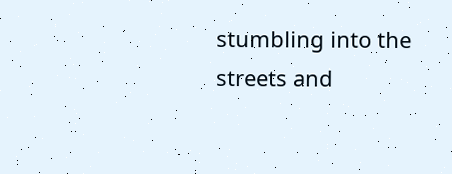stumbling into the streets and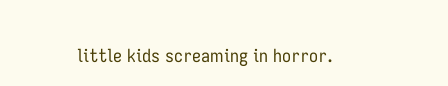little kids screaming in horror.